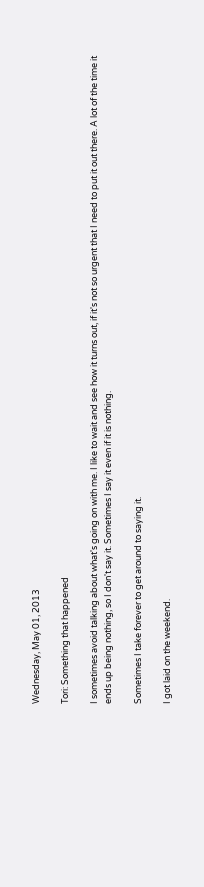Wednesday, May 01, 2013

Tori: Something that happened

I sometimes avoid talking about what's going on with me. I like to wait and see how it turns out, if it's not so urgent that I need to put it out there. A lot of the time it ends up being nothing, so I don't say it. Sometimes I say it even if it is nothing.

Sometimes I take forever to get around to saying it.

I got laid on the weekend.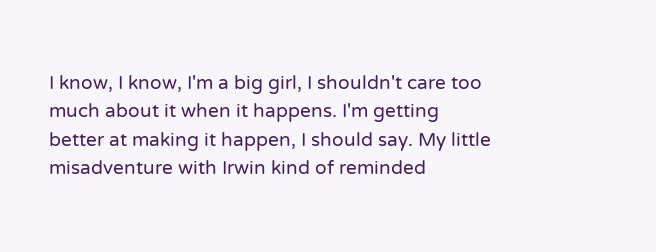I know, I know, I'm a big girl, I shouldn't care too much about it when it happens. I'm getting better at making it happen, I should say. My little misadventure with Irwin kind of reminded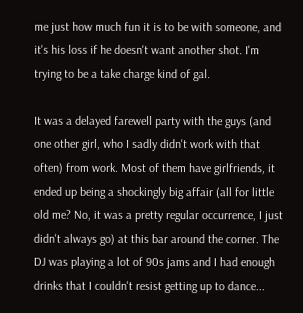me just how much fun it is to be with someone, and it's his loss if he doesn't want another shot. I'm trying to be a take charge kind of gal.

It was a delayed farewell party with the guys (and one other girl, who I sadly didn't work with that often) from work. Most of them have girlfriends, it ended up being a shockingly big affair (all for little old me? No, it was a pretty regular occurrence, I just didn't always go) at this bar around the corner. The DJ was playing a lot of 90s jams and I had enough drinks that I couldn't resist getting up to dance...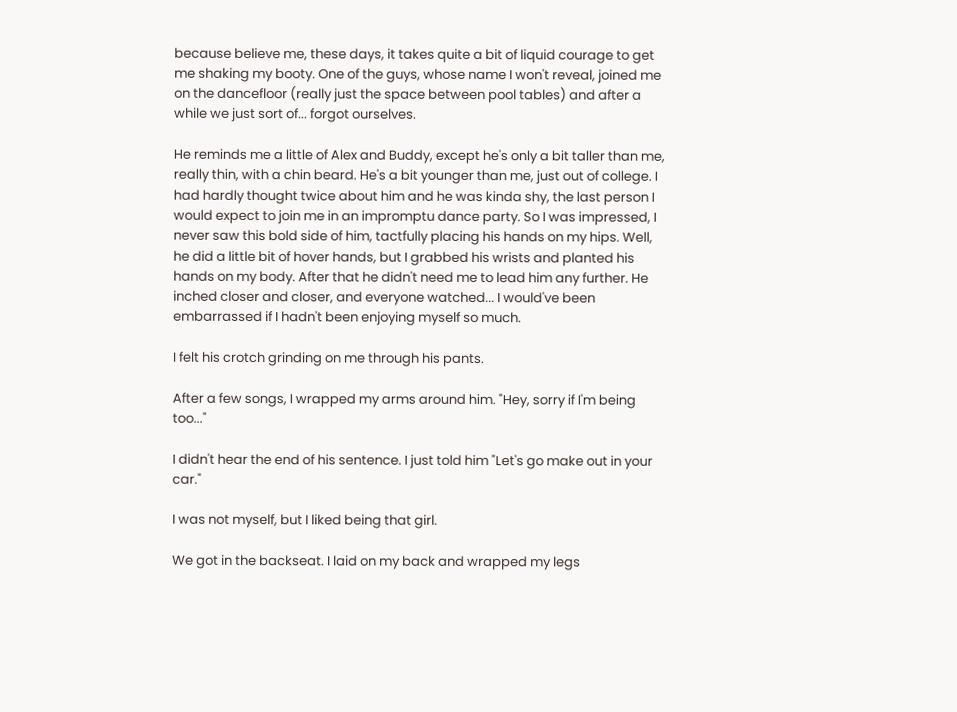because believe me, these days, it takes quite a bit of liquid courage to get me shaking my booty. One of the guys, whose name I won't reveal, joined me on the dancefloor (really just the space between pool tables) and after a while we just sort of... forgot ourselves.

He reminds me a little of Alex and Buddy, except he's only a bit taller than me, really thin, with a chin beard. He's a bit younger than me, just out of college. I had hardly thought twice about him and he was kinda shy, the last person I would expect to join me in an impromptu dance party. So I was impressed, I never saw this bold side of him, tactfully placing his hands on my hips. Well, he did a little bit of hover hands, but I grabbed his wrists and planted his hands on my body. After that he didn't need me to lead him any further. He inched closer and closer, and everyone watched... I would've been embarrassed if I hadn't been enjoying myself so much.

I felt his crotch grinding on me through his pants.

After a few songs, I wrapped my arms around him. "Hey, sorry if I'm being too..."

I didn't hear the end of his sentence. I just told him "Let's go make out in your car."

I was not myself, but I liked being that girl.

We got in the backseat. I laid on my back and wrapped my legs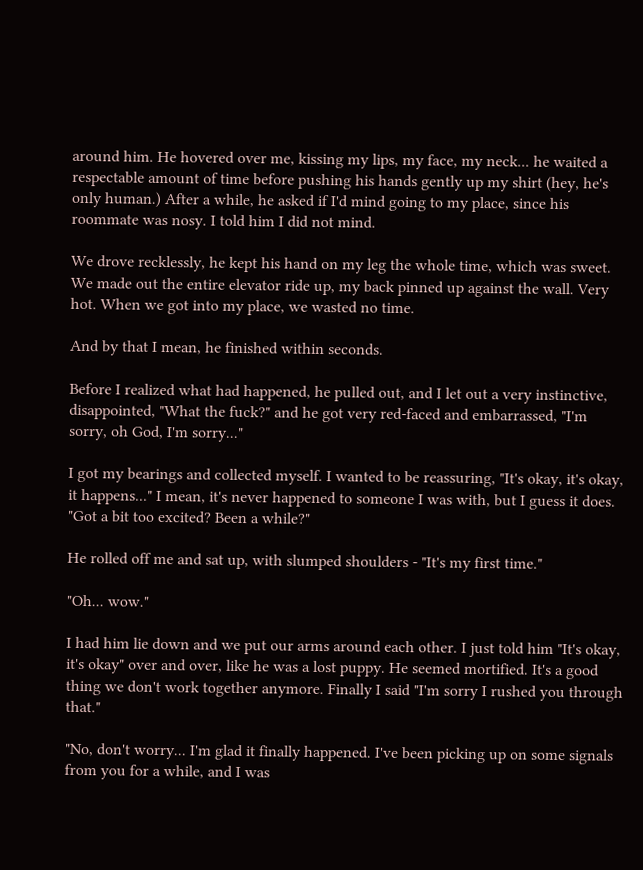around him. He hovered over me, kissing my lips, my face, my neck... he waited a respectable amount of time before pushing his hands gently up my shirt (hey, he's only human.) After a while, he asked if I'd mind going to my place, since his roommate was nosy. I told him I did not mind.

We drove recklessly, he kept his hand on my leg the whole time, which was sweet. We made out the entire elevator ride up, my back pinned up against the wall. Very hot. When we got into my place, we wasted no time.

And by that I mean, he finished within seconds.

Before I realized what had happened, he pulled out, and I let out a very instinctive, disappointed, "What the fuck?" and he got very red-faced and embarrassed, "I'm sorry, oh God, I'm sorry..."

I got my bearings and collected myself. I wanted to be reassuring, "It's okay, it's okay, it happens..." I mean, it's never happened to someone I was with, but I guess it does. "Got a bit too excited? Been a while?"

He rolled off me and sat up, with slumped shoulders - "It's my first time."

"Oh... wow."

I had him lie down and we put our arms around each other. I just told him "It's okay, it's okay" over and over, like he was a lost puppy. He seemed mortified. It's a good thing we don't work together anymore. Finally I said "I'm sorry I rushed you through that."

"No, don't worry... I'm glad it finally happened. I've been picking up on some signals from you for a while, and I was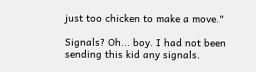just too chicken to make a move."

Signals? Oh... boy. I had not been sending this kid any signals.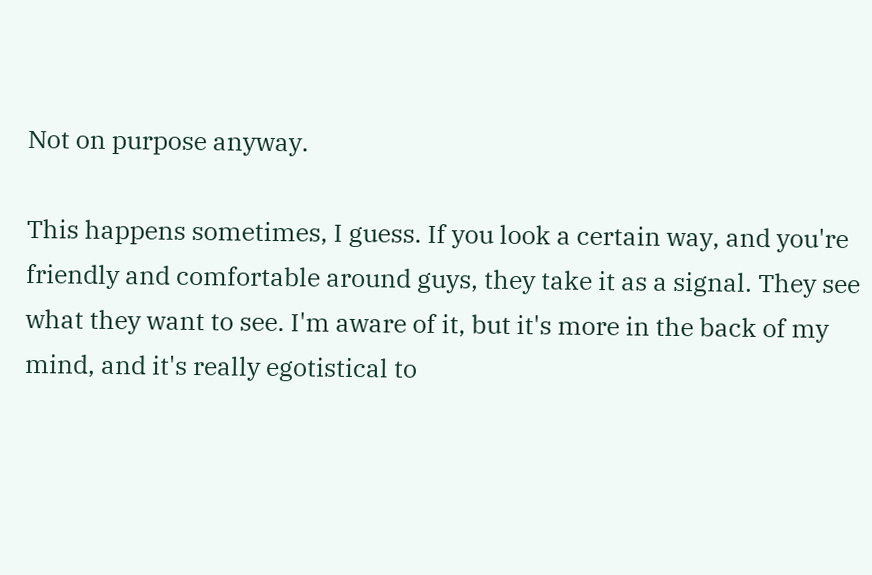Not on purpose anyway.

This happens sometimes, I guess. If you look a certain way, and you're friendly and comfortable around guys, they take it as a signal. They see what they want to see. I'm aware of it, but it's more in the back of my mind, and it's really egotistical to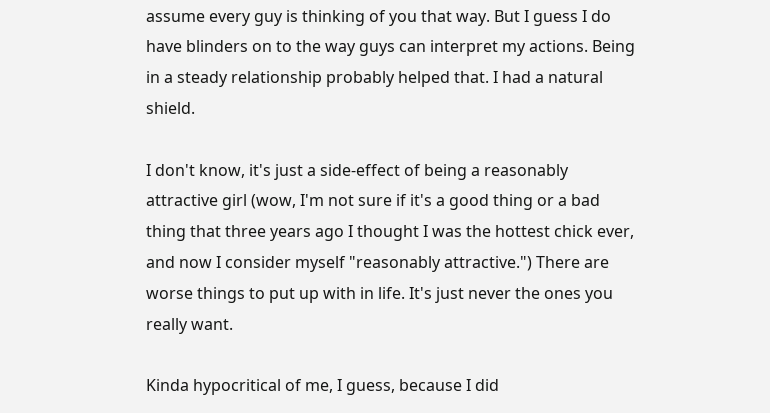assume every guy is thinking of you that way. But I guess I do have blinders on to the way guys can interpret my actions. Being in a steady relationship probably helped that. I had a natural shield.

I don't know, it's just a side-effect of being a reasonably attractive girl (wow, I'm not sure if it's a good thing or a bad thing that three years ago I thought I was the hottest chick ever, and now I consider myself "reasonably attractive.") There are worse things to put up with in life. It's just never the ones you really want.

Kinda hypocritical of me, I guess, because I did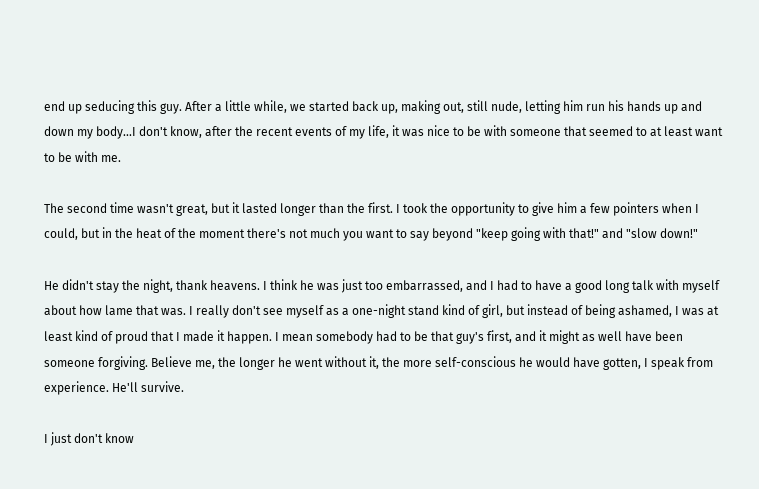end up seducing this guy. After a little while, we started back up, making out, still nude, letting him run his hands up and down my body...I don't know, after the recent events of my life, it was nice to be with someone that seemed to at least want to be with me.

The second time wasn't great, but it lasted longer than the first. I took the opportunity to give him a few pointers when I could, but in the heat of the moment there's not much you want to say beyond "keep going with that!" and "slow down!"

He didn't stay the night, thank heavens. I think he was just too embarrassed, and I had to have a good long talk with myself about how lame that was. I really don't see myself as a one-night stand kind of girl, but instead of being ashamed, I was at least kind of proud that I made it happen. I mean somebody had to be that guy's first, and it might as well have been someone forgiving. Believe me, the longer he went without it, the more self-conscious he would have gotten, I speak from experience. He'll survive.

I just don't know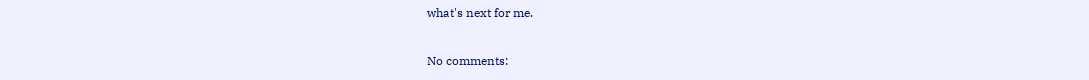what's next for me.

No comments: